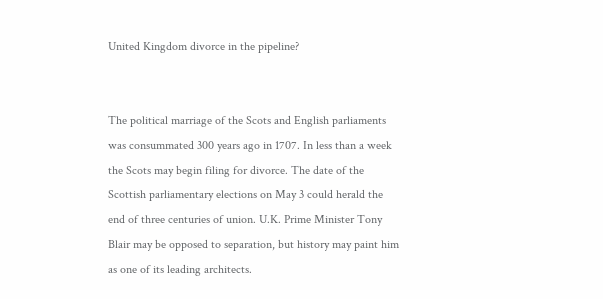United Kingdom divorce in the pipeline?


The political marriage of the Scots and English parliaments was consummated 300 years ago in 1707. In less than a week the Scots may begin filing for divorce. The date of the Scottish parliamentary elections on May 3 could herald the end of three centuries of union. U.K. Prime Minister Tony Blair may be opposed to separation, but history may paint him as one of its leading architects.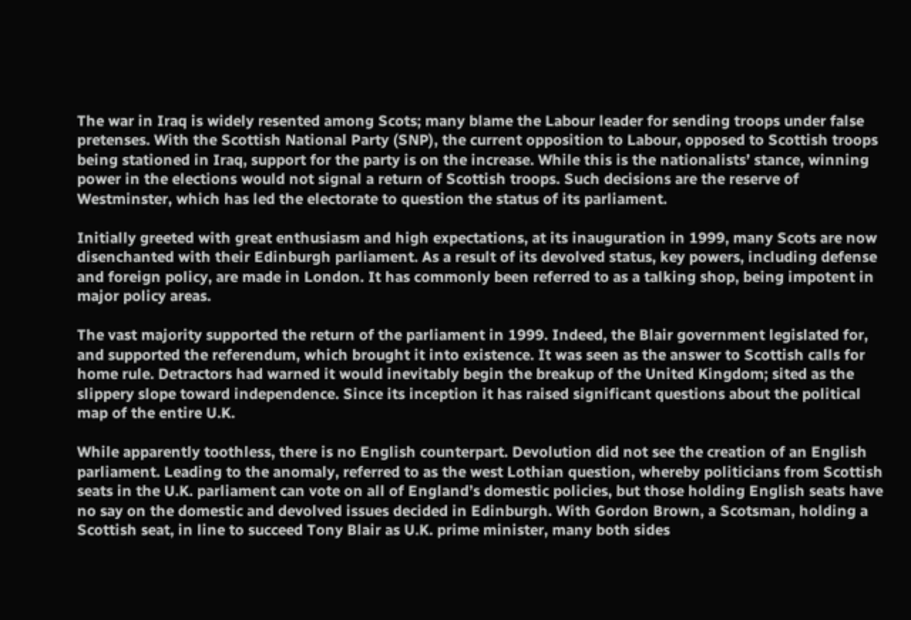The war in Iraq is widely resented among Scots; many blame the Labour leader for sending troops under false pretenses. With the Scottish National Party (SNP), the current opposition to Labour, opposed to Scottish troops being stationed in Iraq, support for the party is on the increase. While this is the nationalists’ stance, winning power in the elections would not signal a return of Scottish troops. Such decisions are the reserve of Westminster, which has led the electorate to question the status of its parliament.

Initially greeted with great enthusiasm and high expectations, at its inauguration in 1999, many Scots are now disenchanted with their Edinburgh parliament. As a result of its devolved status, key powers, including defense and foreign policy, are made in London. It has commonly been referred to as a talking shop, being impotent in major policy areas.

The vast majority supported the return of the parliament in 1999. Indeed, the Blair government legislated for, and supported the referendum, which brought it into existence. It was seen as the answer to Scottish calls for home rule. Detractors had warned it would inevitably begin the breakup of the United Kingdom; sited as the slippery slope toward independence. Since its inception it has raised significant questions about the political map of the entire U.K.

While apparently toothless, there is no English counterpart. Devolution did not see the creation of an English parliament. Leading to the anomaly, referred to as the west Lothian question, whereby politicians from Scottish seats in the U.K. parliament can vote on all of England’s domestic policies, but those holding English seats have no say on the domestic and devolved issues decided in Edinburgh. With Gordon Brown, a Scotsman, holding a Scottish seat, in line to succeed Tony Blair as U.K. prime minister, many both sides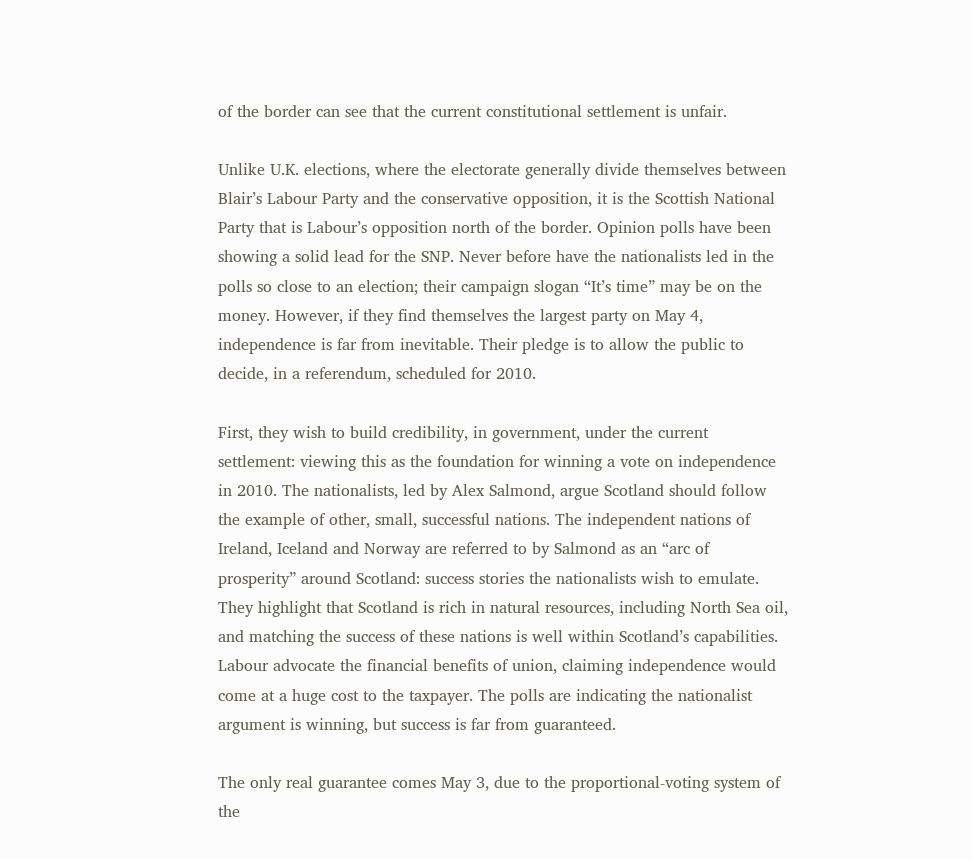of the border can see that the current constitutional settlement is unfair.

Unlike U.K. elections, where the electorate generally divide themselves between Blair’s Labour Party and the conservative opposition, it is the Scottish National Party that is Labour’s opposition north of the border. Opinion polls have been showing a solid lead for the SNP. Never before have the nationalists led in the polls so close to an election; their campaign slogan “It’s time” may be on the money. However, if they find themselves the largest party on May 4, independence is far from inevitable. Their pledge is to allow the public to decide, in a referendum, scheduled for 2010.

First, they wish to build credibility, in government, under the current settlement: viewing this as the foundation for winning a vote on independence in 2010. The nationalists, led by Alex Salmond, argue Scotland should follow the example of other, small, successful nations. The independent nations of Ireland, Iceland and Norway are referred to by Salmond as an “arc of prosperity” around Scotland: success stories the nationalists wish to emulate. They highlight that Scotland is rich in natural resources, including North Sea oil, and matching the success of these nations is well within Scotland’s capabilities. Labour advocate the financial benefits of union, claiming independence would come at a huge cost to the taxpayer. The polls are indicating the nationalist argument is winning, but success is far from guaranteed.

The only real guarantee comes May 3, due to the proportional-voting system of the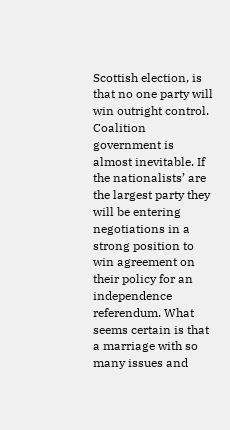Scottish election, is that no one party will win outright control. Coalition government is almost inevitable. If the nationalists’ are the largest party they will be entering negotiations in a strong position to win agreement on their policy for an independence referendum. What seems certain is that a marriage with so many issues and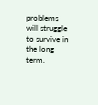problems will struggle to survive in the long term.